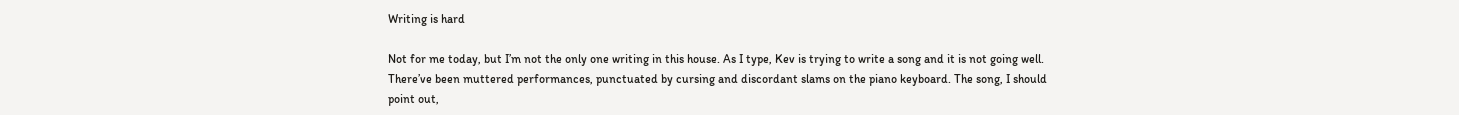Writing is hard

Not for me today, but I’m not the only one writing in this house. As I type, Kev is trying to write a song and it is not going well. There’ve been muttered performances, punctuated by cursing and discordant slams on the piano keyboard. The song, I should point out,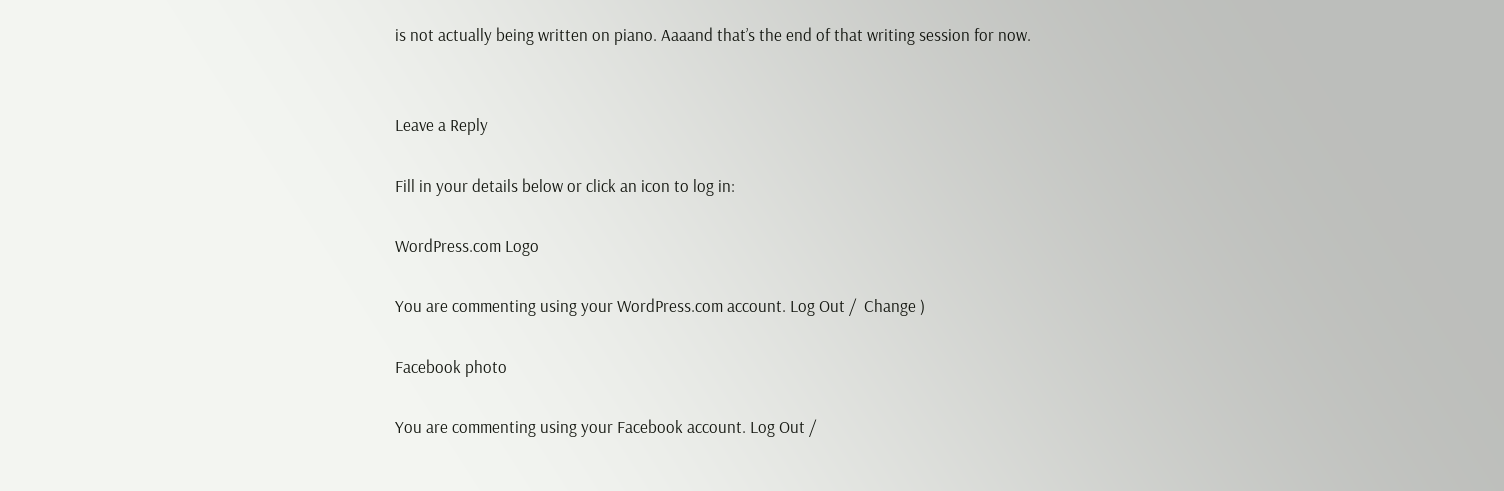is not actually being written on piano. Aaaand that’s the end of that writing session for now.


Leave a Reply

Fill in your details below or click an icon to log in:

WordPress.com Logo

You are commenting using your WordPress.com account. Log Out /  Change )

Facebook photo

You are commenting using your Facebook account. Log Out /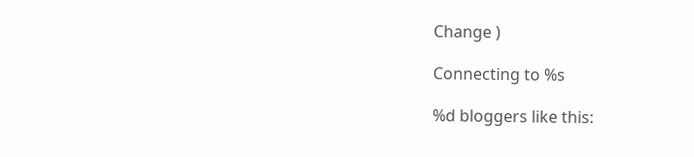Change )

Connecting to %s

%d bloggers like this: